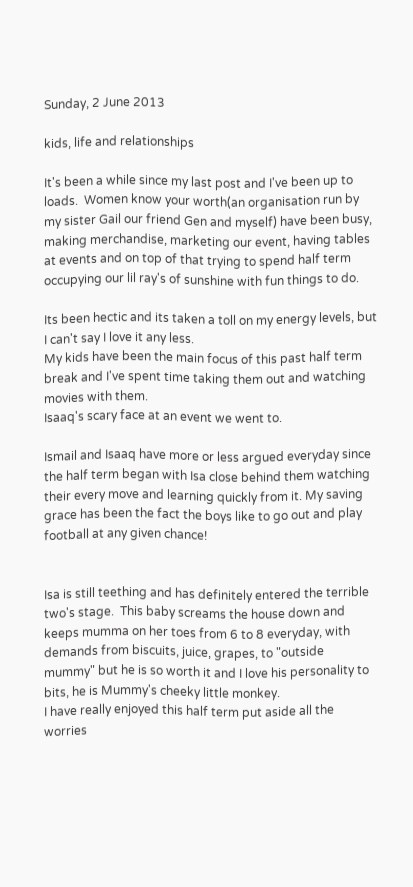Sunday, 2 June 2013

kids, life and relationships

It's been a while since my last post and I've been up to loads.  Women know your worth(an organisation run by my sister Gail our friend Gen and myself) have been busy, making merchandise, marketing our event, having tables at events and on top of that trying to spend half term occupying our lil ray's of sunshine with fun things to do.

Its been hectic and its taken a toll on my energy levels, but I can't say I love it any less.
My kids have been the main focus of this past half term break and I've spent time taking them out and watching movies with them.
Isaaq's scary face at an event we went to.

Ismail and Isaaq have more or less argued everyday since the half term began with Isa close behind them watching their every move and learning quickly from it. My saving grace has been the fact the boys like to go out and play football at any given chance!


Isa is still teething and has definitely entered the terrible two's stage.  This baby screams the house down and keeps mumma on her toes from 6 to 8 everyday, with demands from biscuits, juice, grapes, to "outside mummy" but he is so worth it and I love his personality to bits, he is Mummy's cheeky little monkey.
I have really enjoyed this half term put aside all the worries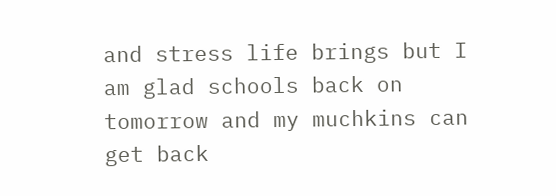and stress life brings but I am glad schools back on tomorrow and my muchkins can get back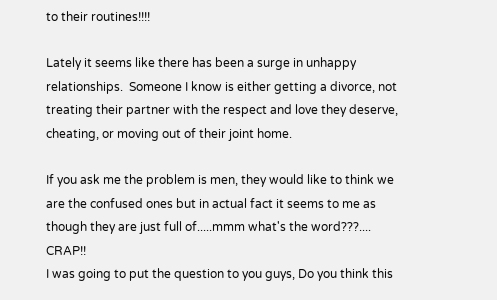to their routines!!!!

Lately it seems like there has been a surge in unhappy relationships.  Someone I know is either getting a divorce, not treating their partner with the respect and love they deserve, cheating, or moving out of their joint home.

If you ask me the problem is men, they would like to think we are the confused ones but in actual fact it seems to me as though they are just full of.....mmm what's the word???.... CRAP!!
I was going to put the question to you guys, Do you think this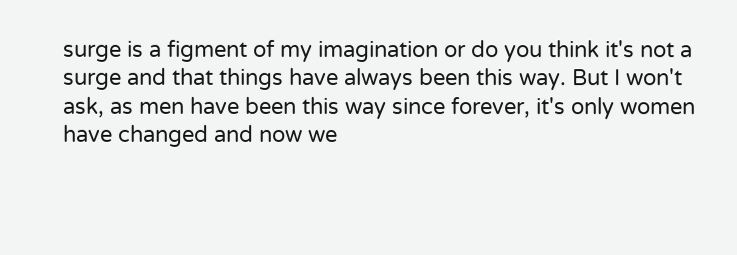surge is a figment of my imagination or do you think it's not a surge and that things have always been this way. But I won't ask, as men have been this way since forever, it's only women have changed and now we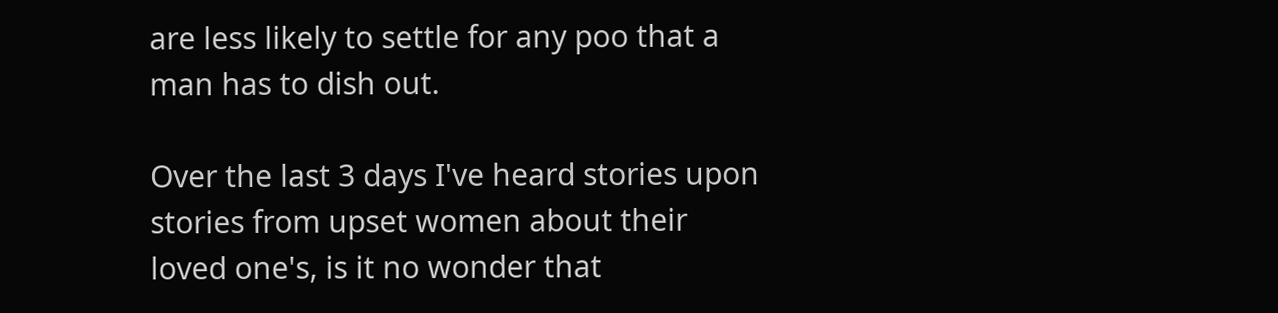are less likely to settle for any poo that a man has to dish out.

Over the last 3 days I've heard stories upon stories from upset women about their loved one's, is it no wonder that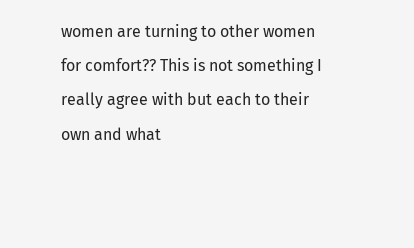women are turning to other women for comfort?? This is not something I really agree with but each to their own and what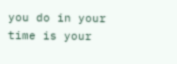you do in your time is your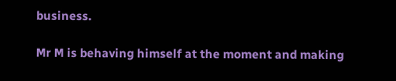business.

Mr M is behaving himself at the moment and making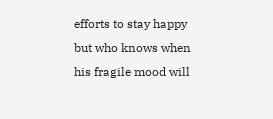efforts to stay happy but who knows when his fragile mood will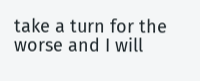take a turn for the worse and I will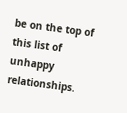be on the top of this list of unhappy relationships.